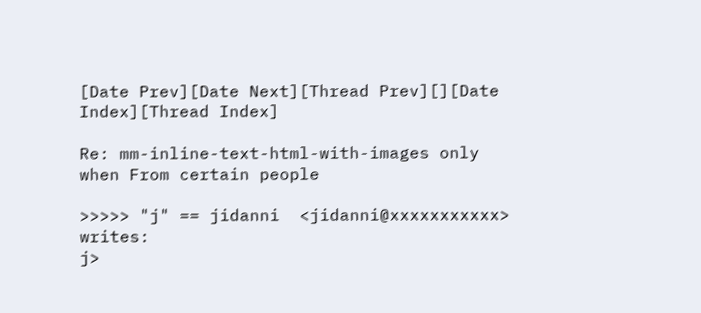[Date Prev][Date Next][Thread Prev][][Date Index][Thread Index]

Re: mm-inline-text-html-with-images only when From certain people

>>>>> "j" == jidanni  <jidanni@xxxxxxxxxxx> writes:
j>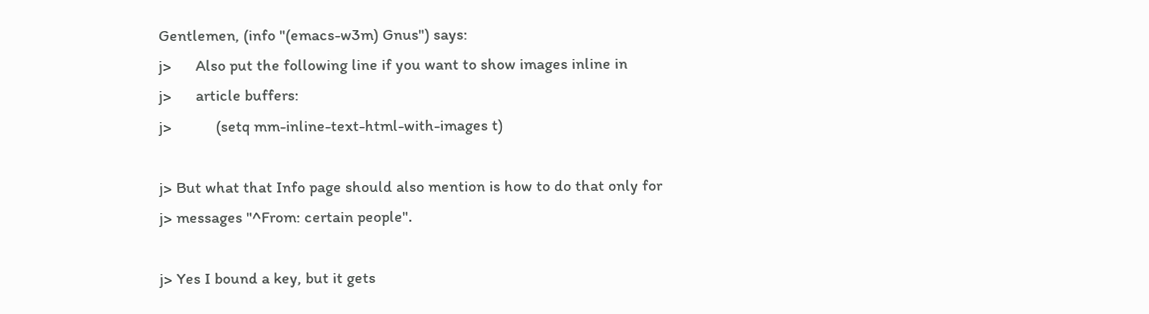Gentlemen, (info "(emacs-w3m) Gnus") says:
j>      Also put the following line if you want to show images inline in
j>      article buffers:
j>           (setq mm-inline-text-html-with-images t)

j> But what that Info page should also mention is how to do that only for
j> messages "^From: certain people".

j> Yes I bound a key, but it gets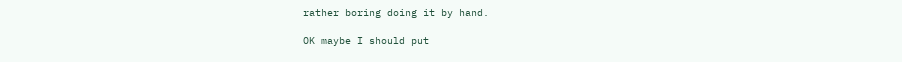rather boring doing it by hand.

OK maybe I should put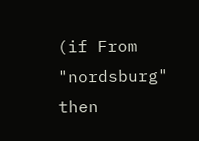(if From "nordsburg" then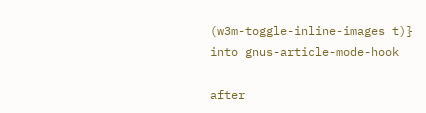(w3m-toggle-inline-images t)}
into gnus-article-mode-hook

after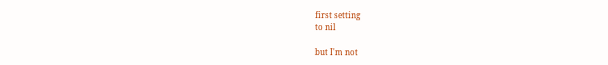first setting
to nil

but I'm not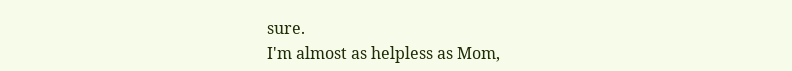sure.
I'm almost as helpless as Mom,